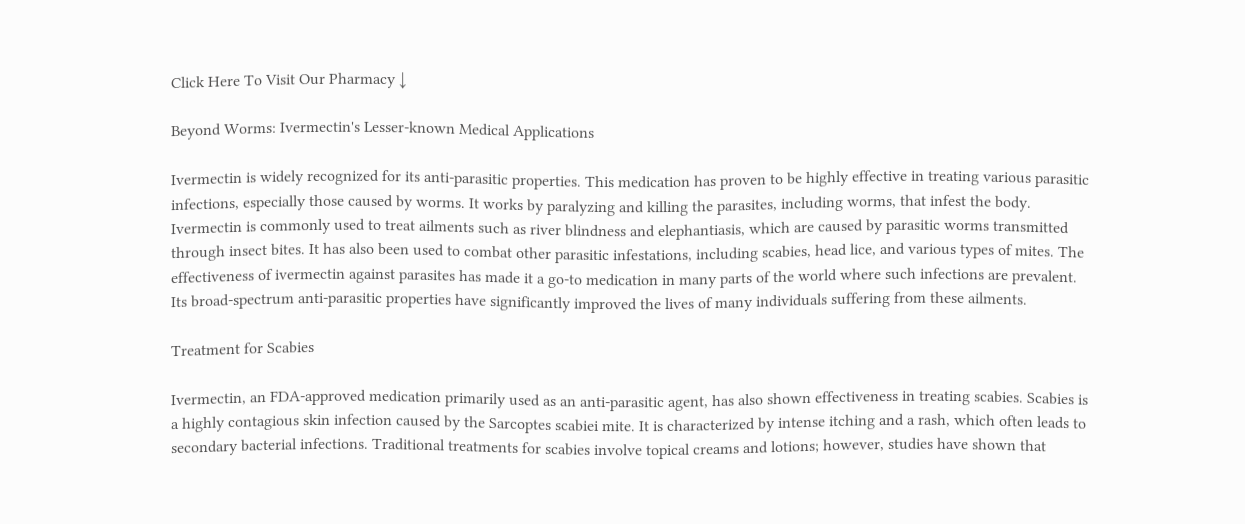Click Here To Visit Our Pharmacy ↓

Beyond Worms: Ivermectin's Lesser-known Medical Applications

Ivermectin is widely recognized for its anti-parasitic properties. This medication has proven to be highly effective in treating various parasitic infections, especially those caused by worms. It works by paralyzing and killing the parasites, including worms, that infest the body. Ivermectin is commonly used to treat ailments such as river blindness and elephantiasis, which are caused by parasitic worms transmitted through insect bites. It has also been used to combat other parasitic infestations, including scabies, head lice, and various types of mites. The effectiveness of ivermectin against parasites has made it a go-to medication in many parts of the world where such infections are prevalent. Its broad-spectrum anti-parasitic properties have significantly improved the lives of many individuals suffering from these ailments.

Treatment for Scabies

Ivermectin, an FDA-approved medication primarily used as an anti-parasitic agent, has also shown effectiveness in treating scabies. Scabies is a highly contagious skin infection caused by the Sarcoptes scabiei mite. It is characterized by intense itching and a rash, which often leads to secondary bacterial infections. Traditional treatments for scabies involve topical creams and lotions; however, studies have shown that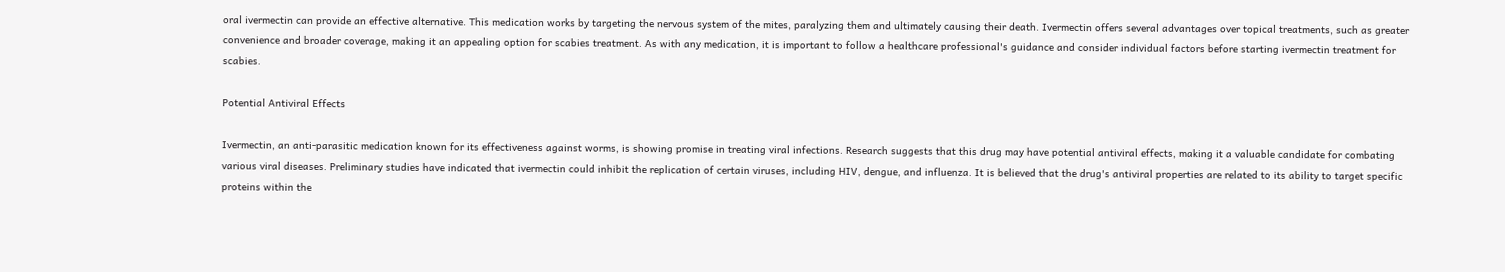oral ivermectin can provide an effective alternative. This medication works by targeting the nervous system of the mites, paralyzing them and ultimately causing their death. Ivermectin offers several advantages over topical treatments, such as greater convenience and broader coverage, making it an appealing option for scabies treatment. As with any medication, it is important to follow a healthcare professional's guidance and consider individual factors before starting ivermectin treatment for scabies.

Potential Antiviral Effects

Ivermectin, an anti-parasitic medication known for its effectiveness against worms, is showing promise in treating viral infections. Research suggests that this drug may have potential antiviral effects, making it a valuable candidate for combating various viral diseases. Preliminary studies have indicated that ivermectin could inhibit the replication of certain viruses, including HIV, dengue, and influenza. It is believed that the drug's antiviral properties are related to its ability to target specific proteins within the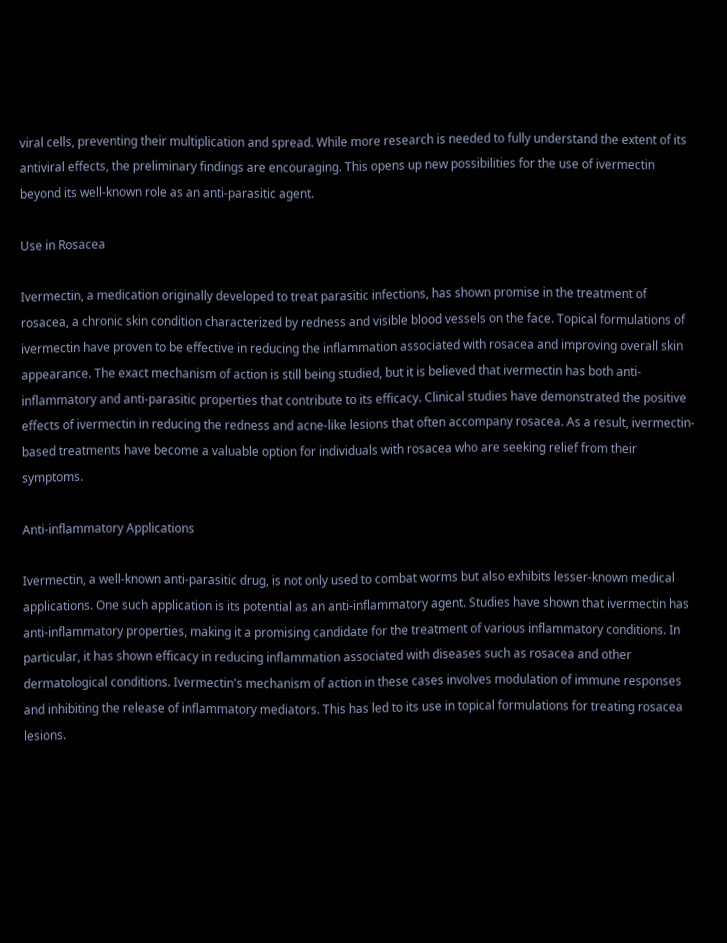viral cells, preventing their multiplication and spread. While more research is needed to fully understand the extent of its antiviral effects, the preliminary findings are encouraging. This opens up new possibilities for the use of ivermectin beyond its well-known role as an anti-parasitic agent.

Use in Rosacea

Ivermectin, a medication originally developed to treat parasitic infections, has shown promise in the treatment of rosacea, a chronic skin condition characterized by redness and visible blood vessels on the face. Topical formulations of ivermectin have proven to be effective in reducing the inflammation associated with rosacea and improving overall skin appearance. The exact mechanism of action is still being studied, but it is believed that ivermectin has both anti-inflammatory and anti-parasitic properties that contribute to its efficacy. Clinical studies have demonstrated the positive effects of ivermectin in reducing the redness and acne-like lesions that often accompany rosacea. As a result, ivermectin-based treatments have become a valuable option for individuals with rosacea who are seeking relief from their symptoms.

Anti-inflammatory Applications

Ivermectin, a well-known anti-parasitic drug, is not only used to combat worms but also exhibits lesser-known medical applications. One such application is its potential as an anti-inflammatory agent. Studies have shown that ivermectin has anti-inflammatory properties, making it a promising candidate for the treatment of various inflammatory conditions. In particular, it has shown efficacy in reducing inflammation associated with diseases such as rosacea and other dermatological conditions. Ivermectin's mechanism of action in these cases involves modulation of immune responses and inhibiting the release of inflammatory mediators. This has led to its use in topical formulations for treating rosacea lesions.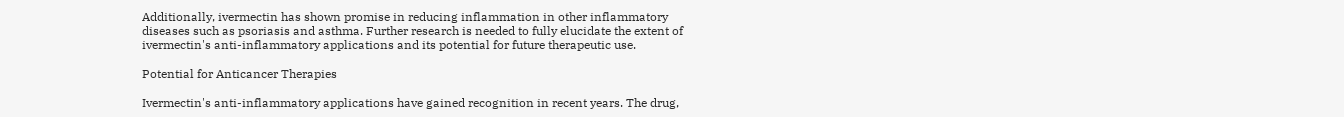Additionally, ivermectin has shown promise in reducing inflammation in other inflammatory diseases such as psoriasis and asthma. Further research is needed to fully elucidate the extent of ivermectin's anti-inflammatory applications and its potential for future therapeutic use.

Potential for Anticancer Therapies

Ivermectin's anti-inflammatory applications have gained recognition in recent years. The drug,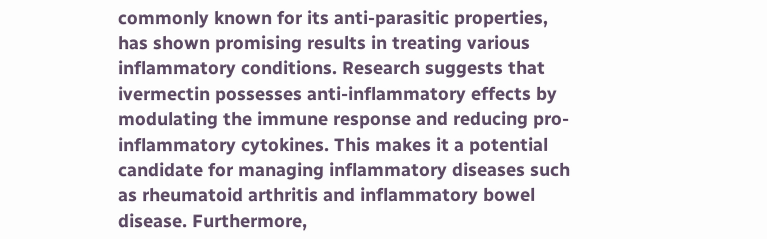commonly known for its anti-parasitic properties, has shown promising results in treating various inflammatory conditions. Research suggests that ivermectin possesses anti-inflammatory effects by modulating the immune response and reducing pro-inflammatory cytokines. This makes it a potential candidate for managing inflammatory diseases such as rheumatoid arthritis and inflammatory bowel disease. Furthermore,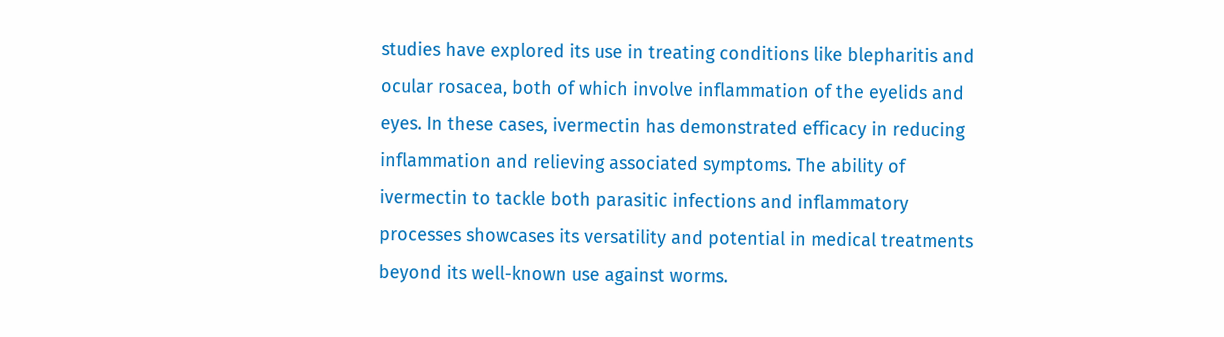studies have explored its use in treating conditions like blepharitis and ocular rosacea, both of which involve inflammation of the eyelids and eyes. In these cases, ivermectin has demonstrated efficacy in reducing inflammation and relieving associated symptoms. The ability of ivermectin to tackle both parasitic infections and inflammatory processes showcases its versatility and potential in medical treatments beyond its well-known use against worms.